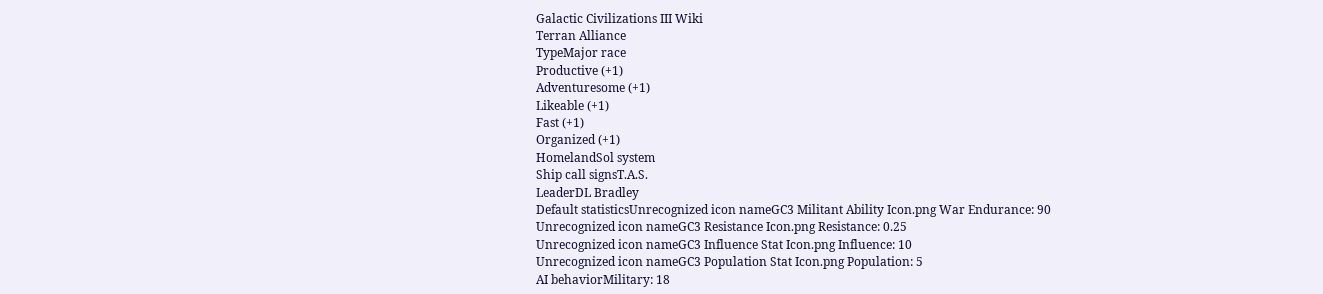Galactic Civilizations III Wiki
Terran Alliance
TypeMajor race
Productive (+1)
Adventuresome (+1)
Likeable (+1)
Fast (+1)
Organized (+1)
HomelandSol system
Ship call signsT.A.S.
LeaderDL Bradley
Default statisticsUnrecognized icon nameGC3 Militant Ability Icon.png War Endurance: 90
Unrecognized icon nameGC3 Resistance Icon.png Resistance: 0.25
Unrecognized icon nameGC3 Influence Stat Icon.png Influence: 10
Unrecognized icon nameGC3 Population Stat Icon.png Population: 5
AI behaviorMilitary: 18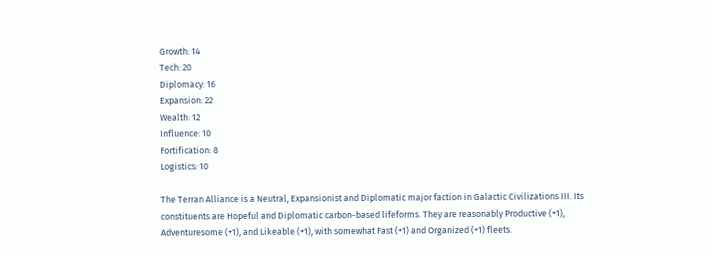Growth: 14
Tech: 20
Diplomacy: 16
Expansion: 22
Wealth: 12
Influence: 10
Fortification: 8
Logistics: 10

The Terran Alliance is a Neutral, Expansionist and Diplomatic major faction in Galactic Civilizations III. Its constituents are Hopeful and Diplomatic carbon-based lifeforms. They are reasonably Productive (+1), Adventuresome (+1), and Likeable (+1), with somewhat Fast (+1) and Organized (+1) fleets.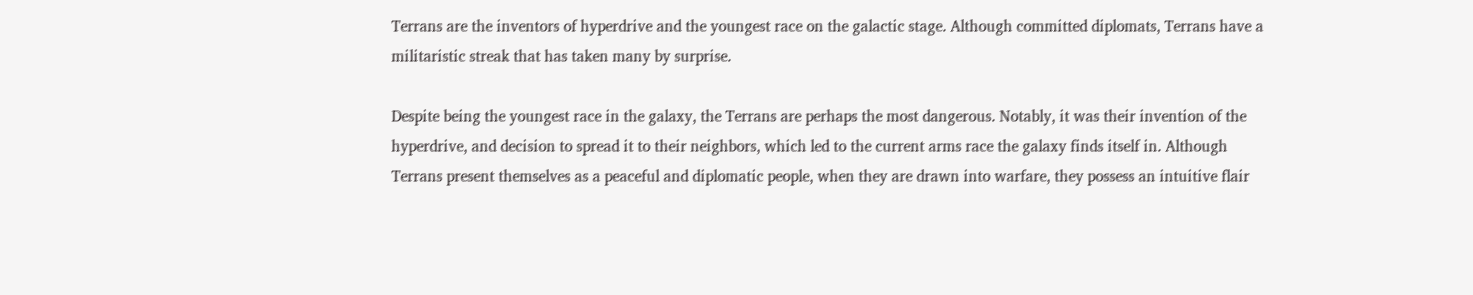Terrans are the inventors of hyperdrive and the youngest race on the galactic stage. Although committed diplomats, Terrans have a militaristic streak that has taken many by surprise.

Despite being the youngest race in the galaxy, the Terrans are perhaps the most dangerous. Notably, it was their invention of the hyperdrive, and decision to spread it to their neighbors, which led to the current arms race the galaxy finds itself in. Although Terrans present themselves as a peaceful and diplomatic people, when they are drawn into warfare, they possess an intuitive flair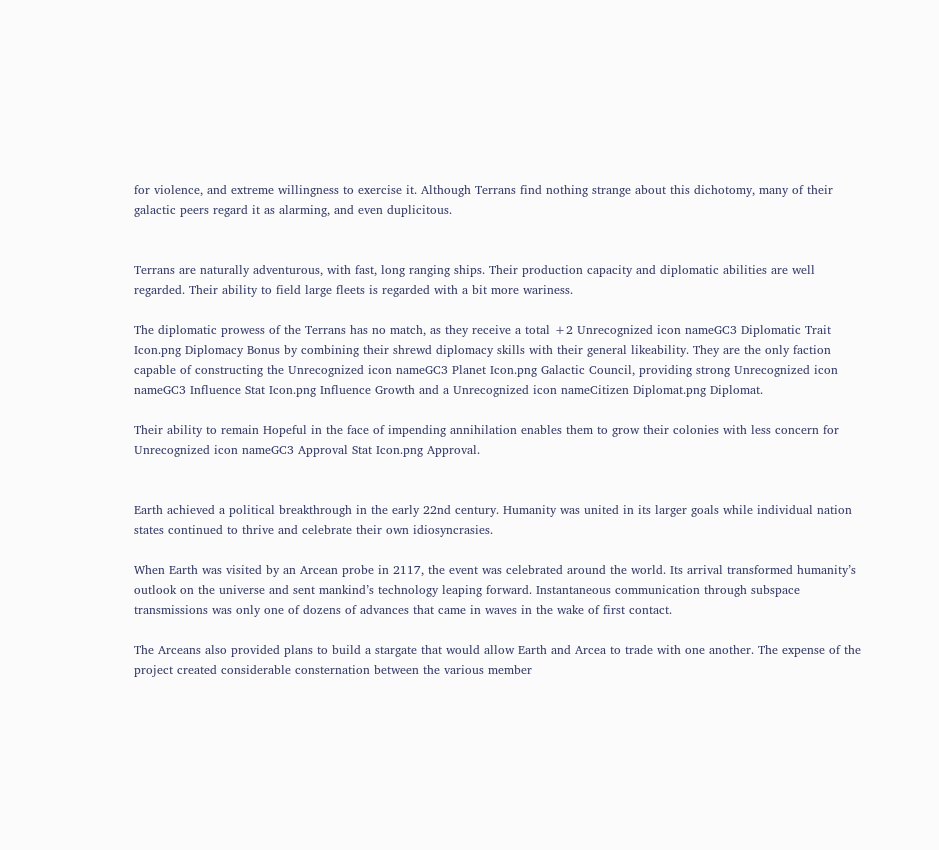for violence, and extreme willingness to exercise it. Although Terrans find nothing strange about this dichotomy, many of their galactic peers regard it as alarming, and even duplicitous.


Terrans are naturally adventurous, with fast, long ranging ships. Their production capacity and diplomatic abilities are well regarded. Their ability to field large fleets is regarded with a bit more wariness.

The diplomatic prowess of the Terrans has no match, as they receive a total +2 Unrecognized icon nameGC3 Diplomatic Trait Icon.png Diplomacy Bonus by combining their shrewd diplomacy skills with their general likeability. They are the only faction capable of constructing the Unrecognized icon nameGC3 Planet Icon.png Galactic Council, providing strong Unrecognized icon nameGC3 Influence Stat Icon.png Influence Growth and a Unrecognized icon nameCitizen Diplomat.png Diplomat.

Their ability to remain Hopeful in the face of impending annihilation enables them to grow their colonies with less concern for Unrecognized icon nameGC3 Approval Stat Icon.png Approval.


Earth achieved a political breakthrough in the early 22nd century. Humanity was united in its larger goals while individual nation states continued to thrive and celebrate their own idiosyncrasies.

When Earth was visited by an Arcean probe in 2117, the event was celebrated around the world. Its arrival transformed humanity’s outlook on the universe and sent mankind’s technology leaping forward. Instantaneous communication through subspace transmissions was only one of dozens of advances that came in waves in the wake of first contact.

The Arceans also provided plans to build a stargate that would allow Earth and Arcea to trade with one another. The expense of the project created considerable consternation between the various member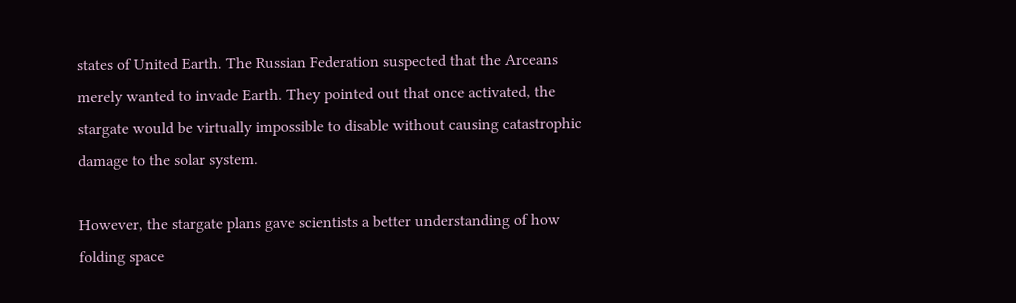states of United Earth. The Russian Federation suspected that the Arceans merely wanted to invade Earth. They pointed out that once activated, the stargate would be virtually impossible to disable without causing catastrophic damage to the solar system.

However, the stargate plans gave scientists a better understanding of how folding space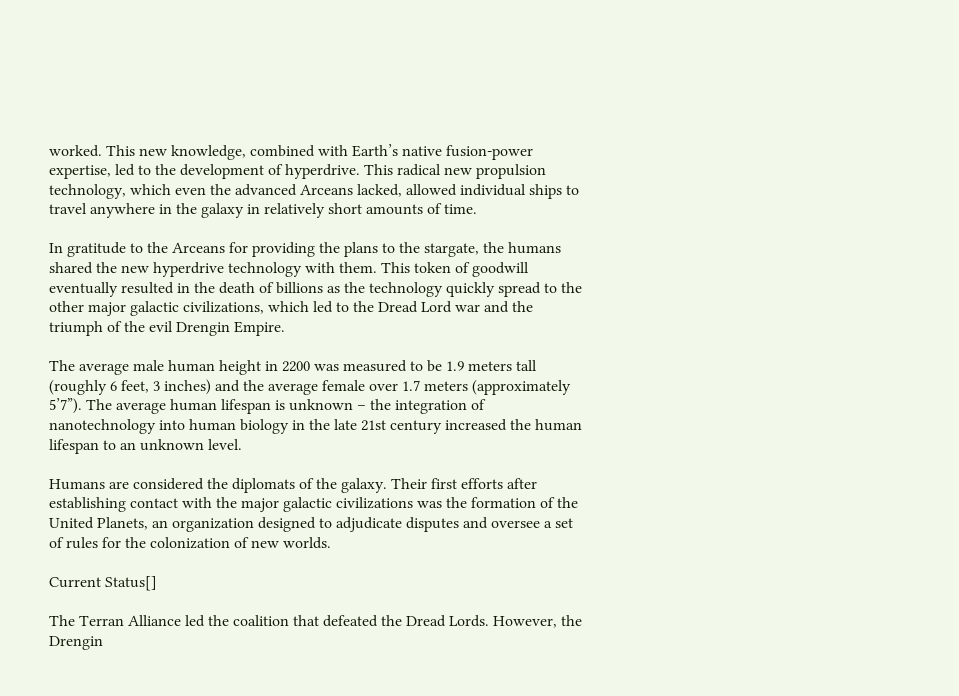worked. This new knowledge, combined with Earth’s native fusion-power expertise, led to the development of hyperdrive. This radical new propulsion technology, which even the advanced Arceans lacked, allowed individual ships to travel anywhere in the galaxy in relatively short amounts of time.

In gratitude to the Arceans for providing the plans to the stargate, the humans shared the new hyperdrive technology with them. This token of goodwill eventually resulted in the death of billions as the technology quickly spread to the other major galactic civilizations, which led to the Dread Lord war and the triumph of the evil Drengin Empire.

The average male human height in 2200 was measured to be 1.9 meters tall (roughly 6 feet, 3 inches) and the average female over 1.7 meters (approximately 5’7”). The average human lifespan is unknown – the integration of nanotechnology into human biology in the late 21st century increased the human lifespan to an unknown level.

Humans are considered the diplomats of the galaxy. Their first efforts after establishing contact with the major galactic civilizations was the formation of the United Planets, an organization designed to adjudicate disputes and oversee a set of rules for the colonization of new worlds.

Current Status[]

The Terran Alliance led the coalition that defeated the Dread Lords. However, the Drengin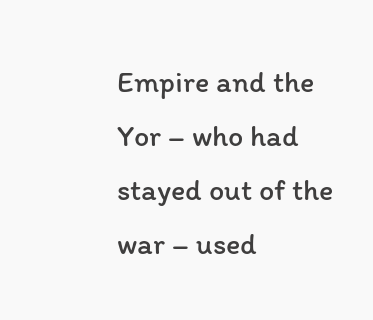Empire and the Yor – who had stayed out of the war – used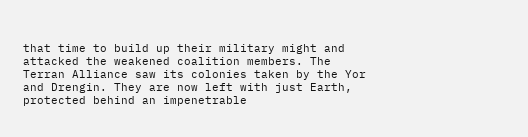that time to build up their military might and attacked the weakened coalition members. The Terran Alliance saw its colonies taken by the Yor and Drengin. They are now left with just Earth, protected behind an impenetrable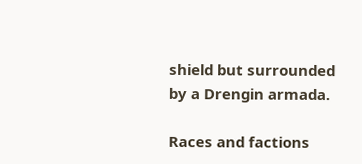shield but surrounded by a Drengin armada.

Races and factions